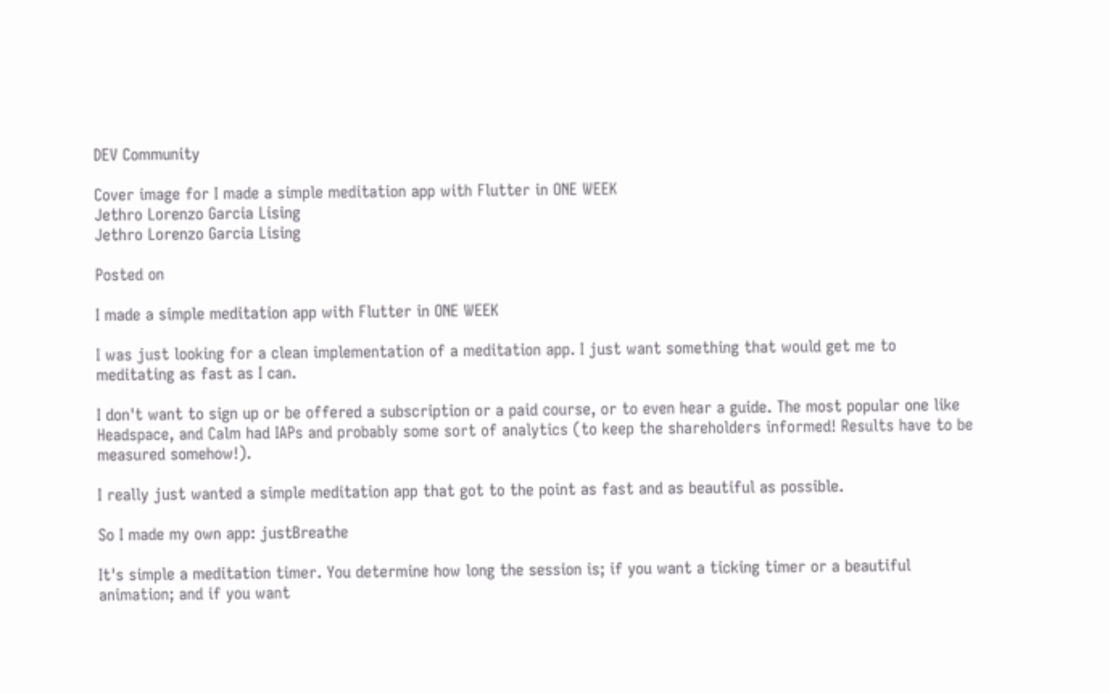DEV Community

Cover image for I made a simple meditation app with Flutter in ONE WEEK
Jethro Lorenzo Garcia Lising
Jethro Lorenzo Garcia Lising

Posted on

I made a simple meditation app with Flutter in ONE WEEK

I was just looking for a clean implementation of a meditation app. I just want something that would get me to meditating as fast as I can.

I don't want to sign up or be offered a subscription or a paid course, or to even hear a guide. The most popular one like Headspace, and Calm had IAPs and probably some sort of analytics (to keep the shareholders informed! Results have to be measured somehow!).

I really just wanted a simple meditation app that got to the point as fast and as beautiful as possible.

So I made my own app: justBreathe

It's simple a meditation timer. You determine how long the session is; if you want a ticking timer or a beautiful animation; and if you want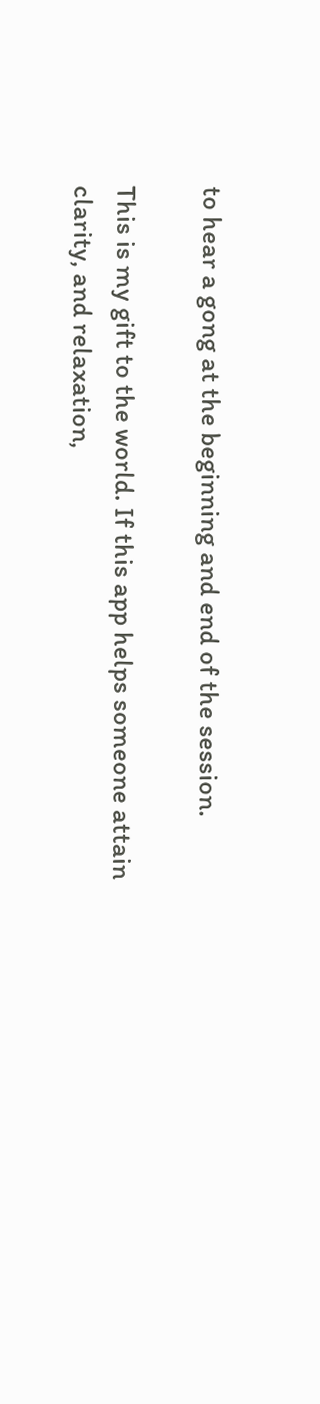to hear a gong at the beginning and end of the session.

This is my gift to the world. If this app helps someone attain clarity, and relaxation,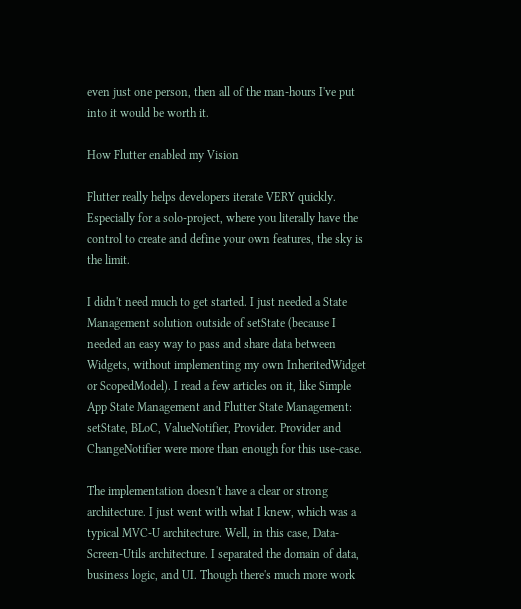even just one person, then all of the man-hours I've put into it would be worth it.

How Flutter enabled my Vision

Flutter really helps developers iterate VERY quickly. Especially for a solo-project, where you literally have the control to create and define your own features, the sky is the limit.

I didn't need much to get started. I just needed a State Management solution outside of setState (because I needed an easy way to pass and share data between Widgets, without implementing my own InheritedWidget or ScopedModel). I read a few articles on it, like Simple App State Management and Flutter State Management: setState, BLoC, ValueNotifier, Provider. Provider and ChangeNotifier were more than enough for this use-case.

The implementation doesn't have a clear or strong architecture. I just went with what I knew, which was a typical MVC-U architecture. Well, in this case, Data-Screen-Utils architecture. I separated the domain of data, business logic, and UI. Though there's much more work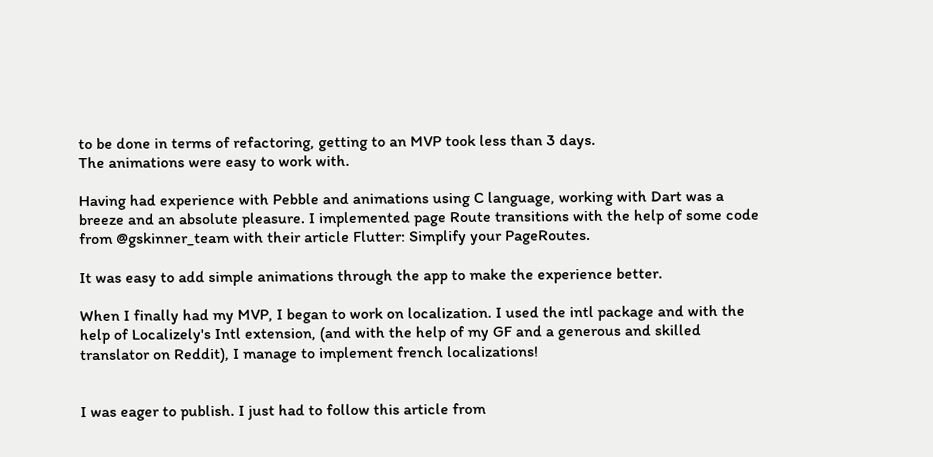to be done in terms of refactoring, getting to an MVP took less than 3 days.
The animations were easy to work with.

Having had experience with Pebble and animations using C language, working with Dart was a breeze and an absolute pleasure. I implemented page Route transitions with the help of some code from @gskinner_team with their article Flutter: Simplify your PageRoutes.

It was easy to add simple animations through the app to make the experience better.

When I finally had my MVP, I began to work on localization. I used the intl package and with the help of Localizely's Intl extension, (and with the help of my GF and a generous and skilled translator on Reddit), I manage to implement french localizations!


I was eager to publish. I just had to follow this article from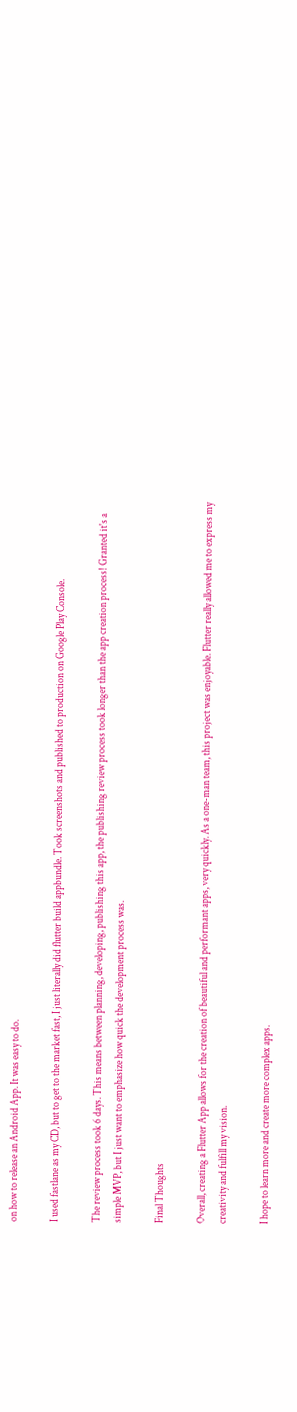on how to release an Android App. It was easy to do.

I used fastlane as my CD, but to get to the market fast, I just literally did flutter build appbundle. Took screenshots and published to production on Google Play Console.

The review process took 6 days. This means between planning, developing, publishing this app, the publishing review process took longer than the app creation process! Granted it's a simple MVP, but I just want to emphasize how quick the development process was.

Final Thoughts

Overall, creating a Flutter App allows for the creation of beautiful and performant apps, very quickly. As a one-man team, this project was enjoyable. Flutter really allowed me to express my creativity and fulfill my vision.

I hope to learn more and create more complex apps.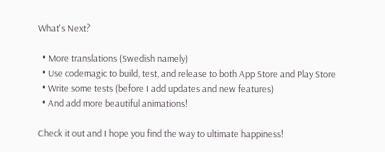What's Next?

  • More translations (Swedish namely)
  • Use codemagic to build, test, and release to both App Store and Play Store
  • Write some tests (before I add updates and new features)
  • And add more beautiful animations!

Check it out and I hope you find the way to ultimate happiness!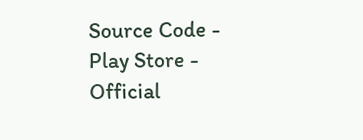Source Code -
Play Store -
Official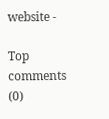website -

Top comments (0)